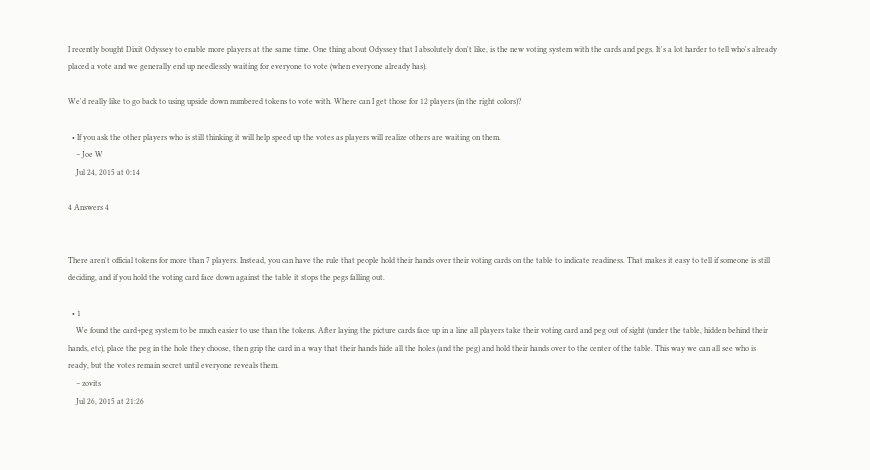I recently bought Dixit Odyssey to enable more players at the same time. One thing about Odyssey that I absolutely don't like, is the new voting system with the cards and pegs. It's a lot harder to tell who's already placed a vote and we generally end up needlessly waiting for everyone to vote (when everyone already has).

We'd really like to go back to using upside down numbered tokens to vote with. Where can I get those for 12 players (in the right colors)?

  • If you ask the other players who is still thinking it will help speed up the votes as players will realize others are waiting on them.
    – Joe W
    Jul 24, 2015 at 0:14

4 Answers 4


There aren't official tokens for more than 7 players. Instead, you can have the rule that people hold their hands over their voting cards on the table to indicate readiness. That makes it easy to tell if someone is still deciding, and if you hold the voting card face down against the table it stops the pegs falling out.

  • 1
    We found the card+peg system to be much easier to use than the tokens. After laying the picture cards face up in a line all players take their voting card and peg out of sight (under the table, hidden behind their hands, etc), place the peg in the hole they choose, then grip the card in a way that their hands hide all the holes (and the peg) and hold their hands over to the center of the table. This way we can all see who is ready, but the votes remain secret until everyone reveals them.
    – zovits
    Jul 26, 2015 at 21:26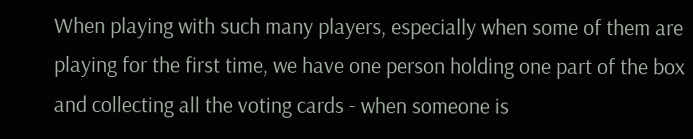When playing with such many players, especially when some of them are playing for the first time, we have one person holding one part of the box and collecting all the voting cards - when someone is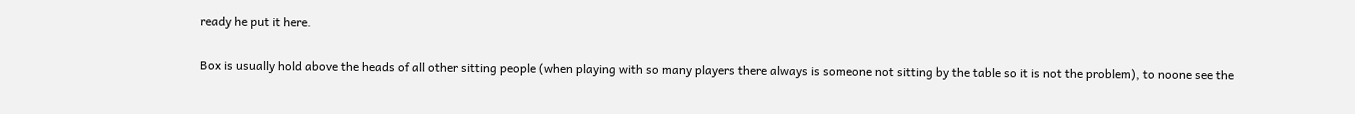ready he put it here.

Box is usually hold above the heads of all other sitting people (when playing with so many players there always is someone not sitting by the table so it is not the problem), to noone see the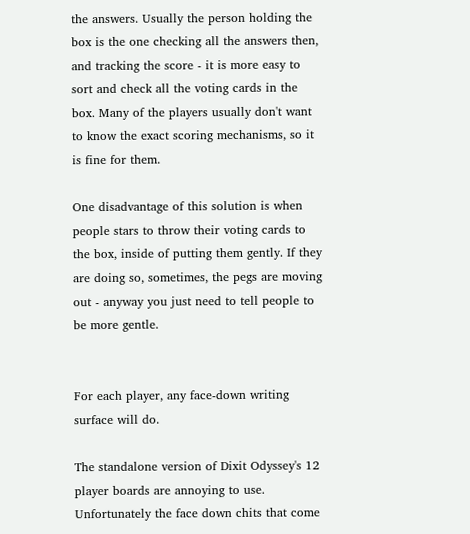the answers. Usually the person holding the box is the one checking all the answers then, and tracking the score - it is more easy to sort and check all the voting cards in the box. Many of the players usually don't want to know the exact scoring mechanisms, so it is fine for them.

One disadvantage of this solution is when people stars to throw their voting cards to the box, inside of putting them gently. If they are doing so, sometimes, the pegs are moving out - anyway you just need to tell people to be more gentle.


For each player, any face-down writing surface will do.

The standalone version of Dixit Odyssey's 12 player boards are annoying to use. Unfortunately the face down chits that come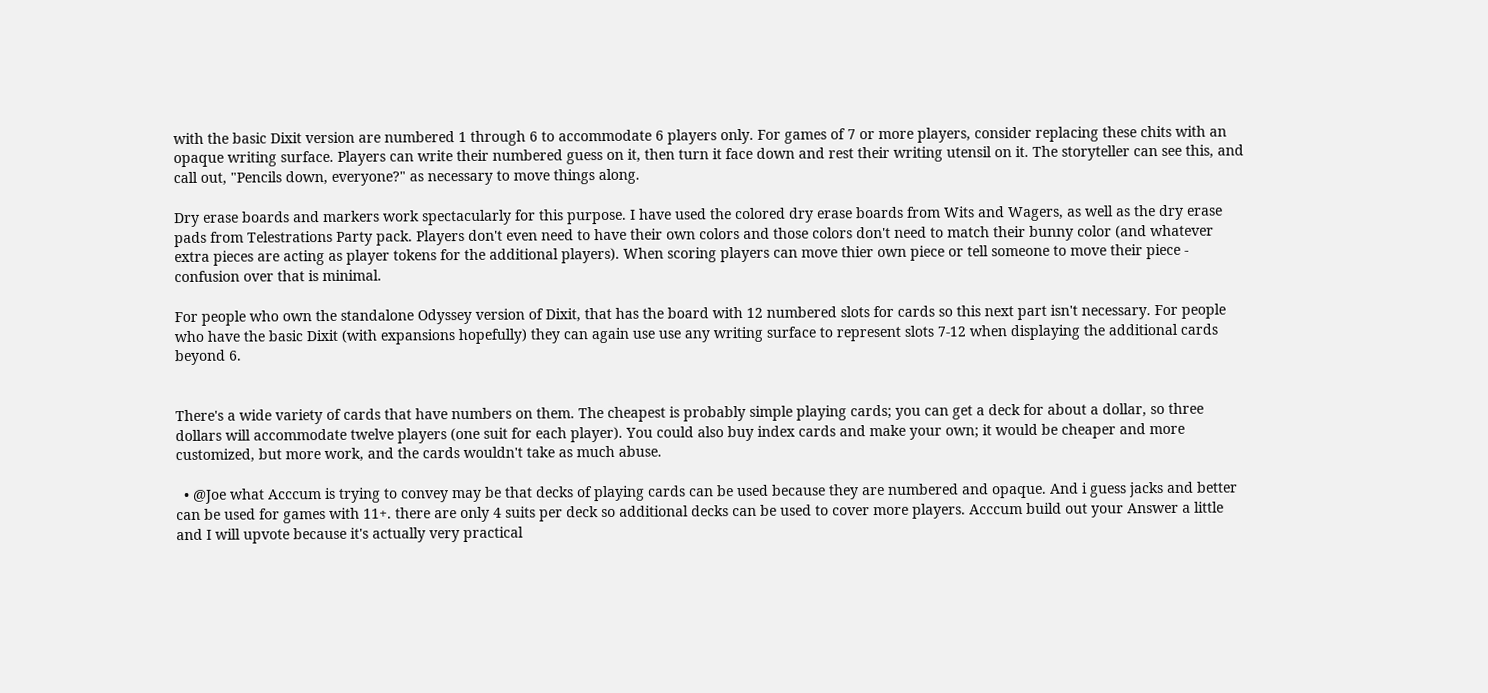with the basic Dixit version are numbered 1 through 6 to accommodate 6 players only. For games of 7 or more players, consider replacing these chits with an opaque writing surface. Players can write their numbered guess on it, then turn it face down and rest their writing utensil on it. The storyteller can see this, and call out, "Pencils down, everyone?" as necessary to move things along.

Dry erase boards and markers work spectacularly for this purpose. I have used the colored dry erase boards from Wits and Wagers, as well as the dry erase pads from Telestrations Party pack. Players don't even need to have their own colors and those colors don't need to match their bunny color (and whatever extra pieces are acting as player tokens for the additional players). When scoring players can move thier own piece or tell someone to move their piece - confusion over that is minimal.

For people who own the standalone Odyssey version of Dixit, that has the board with 12 numbered slots for cards so this next part isn't necessary. For people who have the basic Dixit (with expansions hopefully) they can again use use any writing surface to represent slots 7-12 when displaying the additional cards beyond 6.


There's a wide variety of cards that have numbers on them. The cheapest is probably simple playing cards; you can get a deck for about a dollar, so three dollars will accommodate twelve players (one suit for each player). You could also buy index cards and make your own; it would be cheaper and more customized, but more work, and the cards wouldn't take as much abuse.

  • @Joe what Acccum is trying to convey may be that decks of playing cards can be used because they are numbered and opaque. And i guess jacks and better can be used for games with 11+. there are only 4 suits per deck so additional decks can be used to cover more players. Acccum build out your Answer a little and I will upvote because it's actually very practical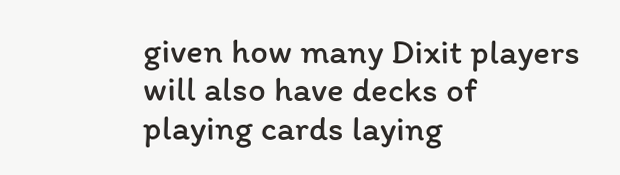given how many Dixit players will also have decks of playing cards laying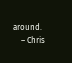around.
    – Chris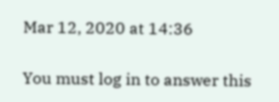Mar 12, 2020 at 14:36

You must log in to answer this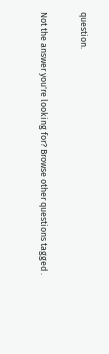question.

Not the answer you're looking for? Browse other questions tagged .